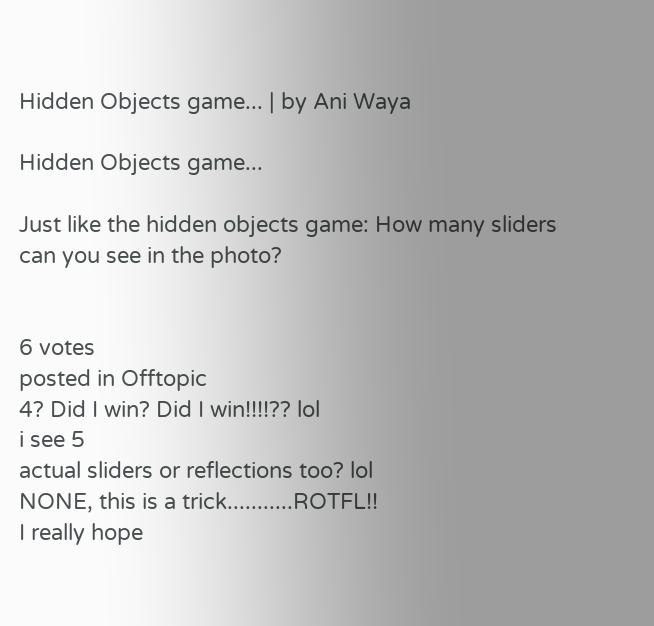Hidden Objects game... | by Ani Waya

Hidden Objects game...

Just like the hidden objects game: How many sliders can you see in the photo?


6 votes
posted in Offtopic
4? Did I win? Did I win!!!!?? lol
i see 5
actual sliders or reflections too? lol
NONE, this is a trick...........ROTFL!!
I really hope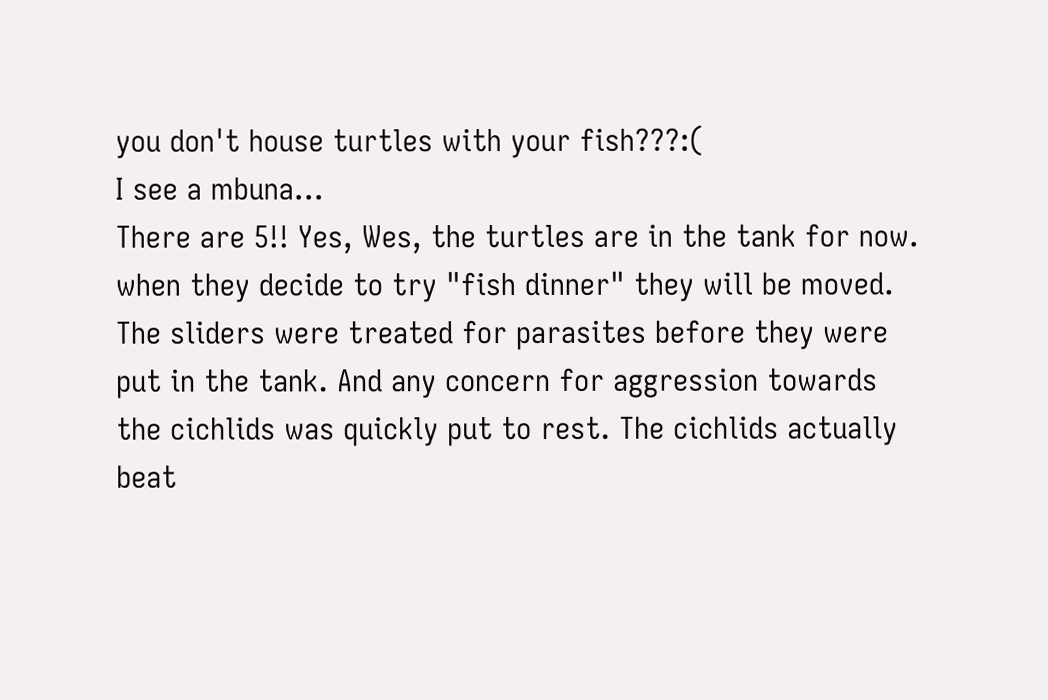you don't house turtles with your fish???:(
I see a mbuna...
There are 5!! Yes, Wes, the turtles are in the tank for now. when they decide to try "fish dinner" they will be moved.
The sliders were treated for parasites before they were put in the tank. And any concern for aggression towards the cichlids was quickly put to rest. The cichlids actually beat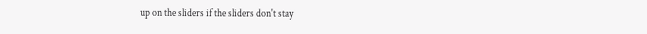up on the sliders if the sliders don't stay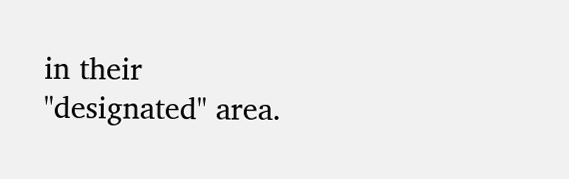in their "designated" area.